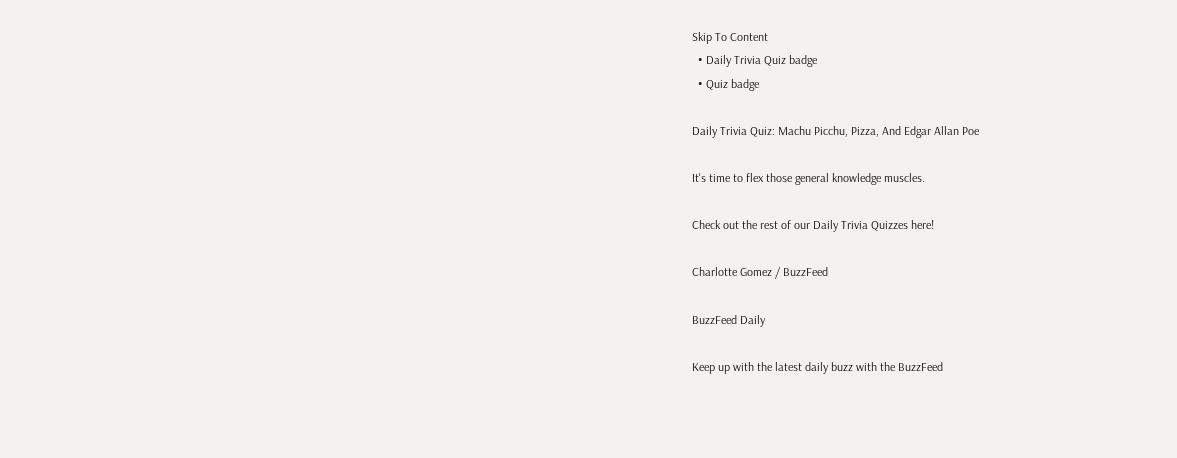Skip To Content
  • Daily Trivia Quiz badge
  • Quiz badge

Daily Trivia Quiz: Machu Picchu, Pizza, And Edgar Allan Poe

It's time to flex those general knowledge muscles.

Check out the rest of our Daily Trivia Quizzes here!

Charlotte Gomez / BuzzFeed

BuzzFeed Daily

Keep up with the latest daily buzz with the BuzzFeed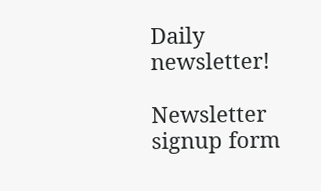Daily newsletter!

Newsletter signup form